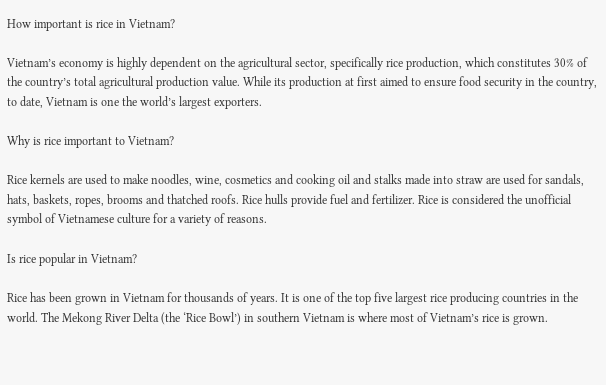How important is rice in Vietnam?

Vietnam’s economy is highly dependent on the agricultural sector, specifically rice production, which constitutes 30% of the country’s total agricultural production value. While its production at first aimed to ensure food security in the country, to date, Vietnam is one the world’s largest exporters.

Why is rice important to Vietnam?

Rice kernels are used to make noodles, wine, cosmetics and cooking oil and stalks made into straw are used for sandals, hats, baskets, ropes, brooms and thatched roofs. Rice hulls provide fuel and fertilizer. Rice is considered the unofficial symbol of Vietnamese culture for a variety of reasons.

Is rice popular in Vietnam?

Rice has been grown in Vietnam for thousands of years. It is one of the top five largest rice producing countries in the world. The Mekong River Delta (the ‘Rice Bowl’) in southern Vietnam is where most of Vietnam’s rice is grown.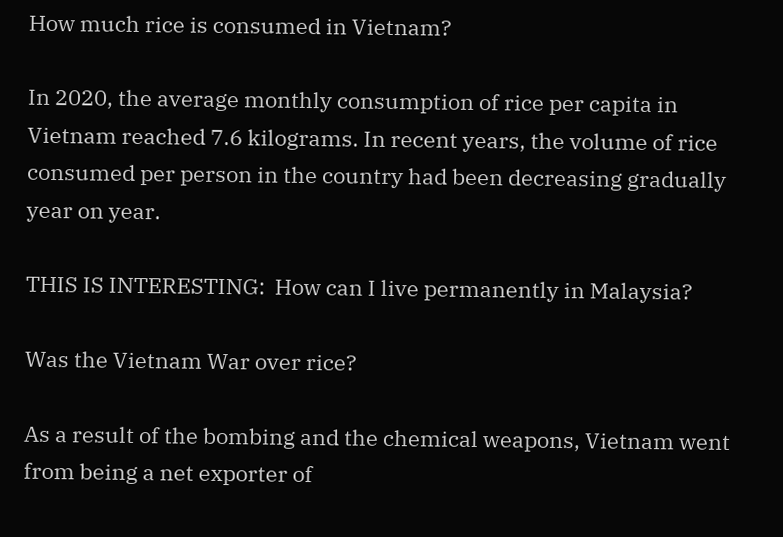How much rice is consumed in Vietnam?

In 2020, the average monthly consumption of rice per capita in Vietnam reached 7.6 kilograms. In recent years, the volume of rice consumed per person in the country had been decreasing gradually year on year.

THIS IS INTERESTING:  How can I live permanently in Malaysia?

Was the Vietnam War over rice?

As a result of the bombing and the chemical weapons, Vietnam went from being a net exporter of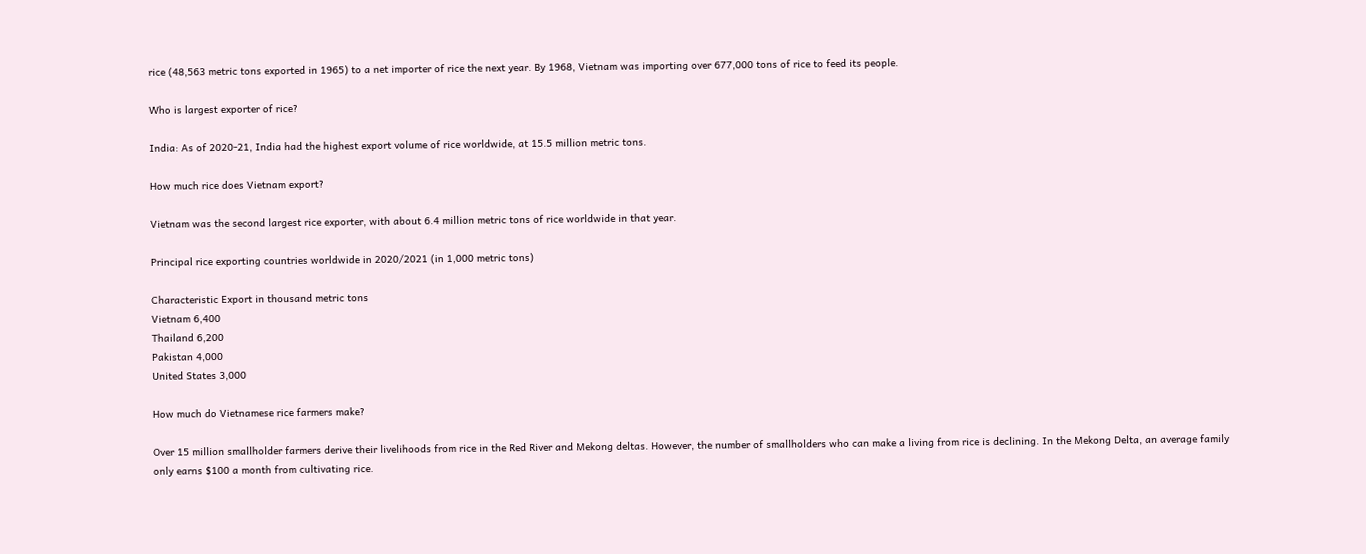rice (48,563 metric tons exported in 1965) to a net importer of rice the next year. By 1968, Vietnam was importing over 677,000 tons of rice to feed its people.

Who is largest exporter of rice?

India: As of 2020-21, India had the highest export volume of rice worldwide, at 15.5 million metric tons.

How much rice does Vietnam export?

Vietnam was the second largest rice exporter, with about 6.4 million metric tons of rice worldwide in that year.

Principal rice exporting countries worldwide in 2020/2021 (in 1,000 metric tons)

Characteristic Export in thousand metric tons
Vietnam 6,400
Thailand 6,200
Pakistan 4,000
United States 3,000

How much do Vietnamese rice farmers make?

Over 15 million smallholder farmers derive their livelihoods from rice in the Red River and Mekong deltas. However, the number of smallholders who can make a living from rice is declining. In the Mekong Delta, an average family only earns $100 a month from cultivating rice.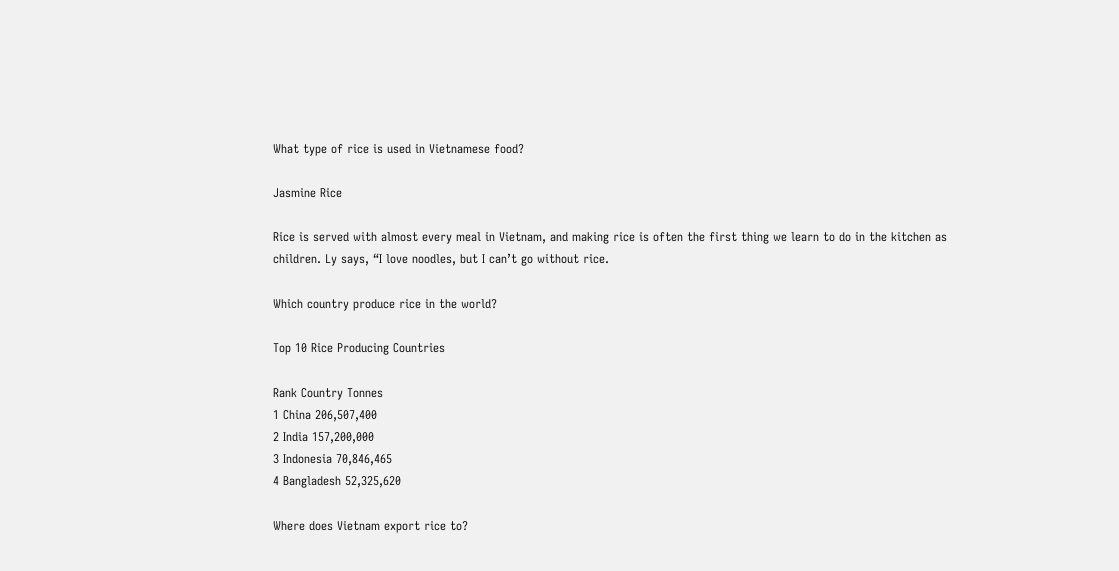What type of rice is used in Vietnamese food?

Jasmine Rice

Rice is served with almost every meal in Vietnam, and making rice is often the first thing we learn to do in the kitchen as children. Ly says, “I love noodles, but I can’t go without rice.

Which country produce rice in the world?

Top 10 Rice Producing Countries

Rank Country Tonnes
1 China 206,507,400
2 India 157,200,000
3 Indonesia 70,846,465
4 Bangladesh 52,325,620

Where does Vietnam export rice to?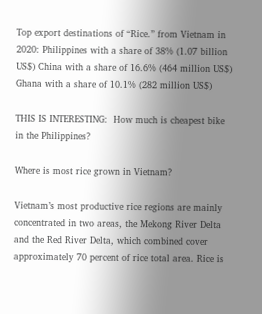Top export destinations of “Rice.” from Vietnam in 2020: Philippines with a share of 38% (1.07 billion US$) China with a share of 16.6% (464 million US$) Ghana with a share of 10.1% (282 million US$)

THIS IS INTERESTING:  How much is cheapest bike in the Philippines?

Where is most rice grown in Vietnam?

Vietnam’s most productive rice regions are mainly concentrated in two areas, the Mekong River Delta and the Red River Delta, which combined cover approximately 70 percent of rice total area. Rice is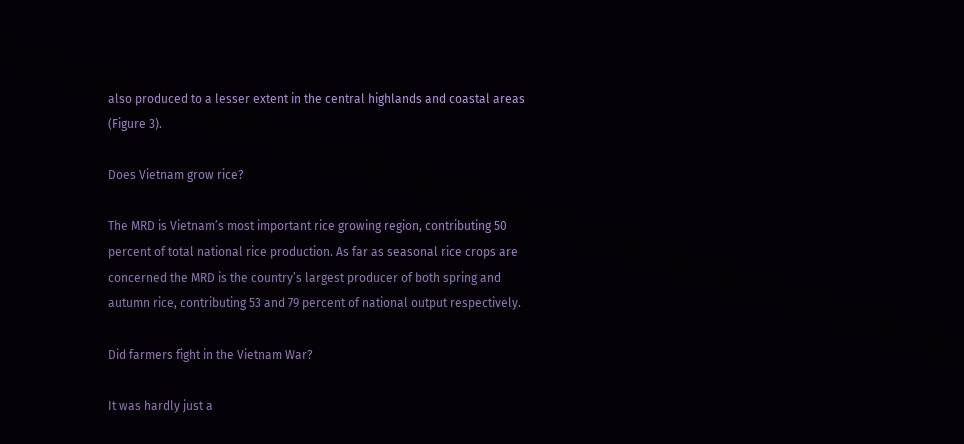also produced to a lesser extent in the central highlands and coastal areas (Figure 3).

Does Vietnam grow rice?

The MRD is Vietnam’s most important rice growing region, contributing 50 percent of total national rice production. As far as seasonal rice crops are concerned the MRD is the country’s largest producer of both spring and autumn rice, contributing 53 and 79 percent of national output respectively.

Did farmers fight in the Vietnam War?

It was hardly just a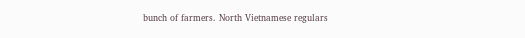bunch of farmers. North Vietnamese regulars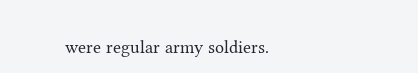were regular army soldiers.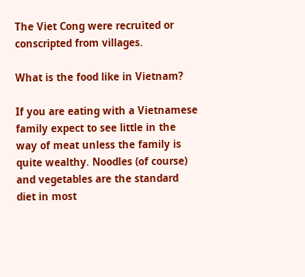The Viet Cong were recruited or conscripted from villages.

What is the food like in Vietnam?

If you are eating with a Vietnamese family expect to see little in the way of meat unless the family is quite wealthy. Noodles (of course) and vegetables are the standard diet in most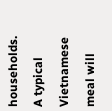households. A typical Vietnamese meal will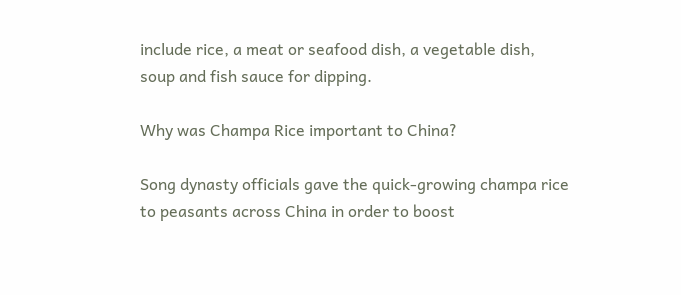include rice, a meat or seafood dish, a vegetable dish, soup and fish sauce for dipping.

Why was Champa Rice important to China?

Song dynasty officials gave the quick-growing champa rice to peasants across China in order to boost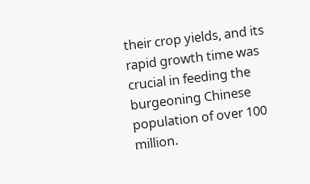their crop yields, and its rapid growth time was crucial in feeding the burgeoning Chinese population of over 100 million.